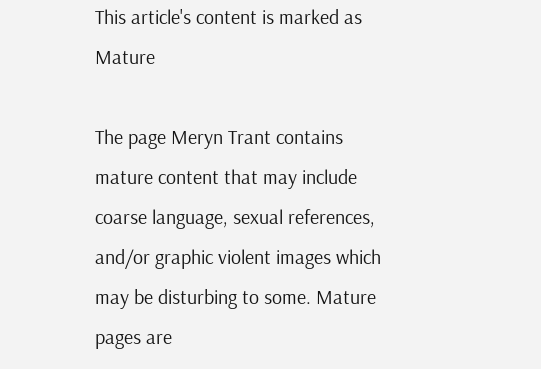This article's content is marked as Mature

The page Meryn Trant contains mature content that may include coarse language, sexual references, and/or graphic violent images which may be disturbing to some. Mature pages are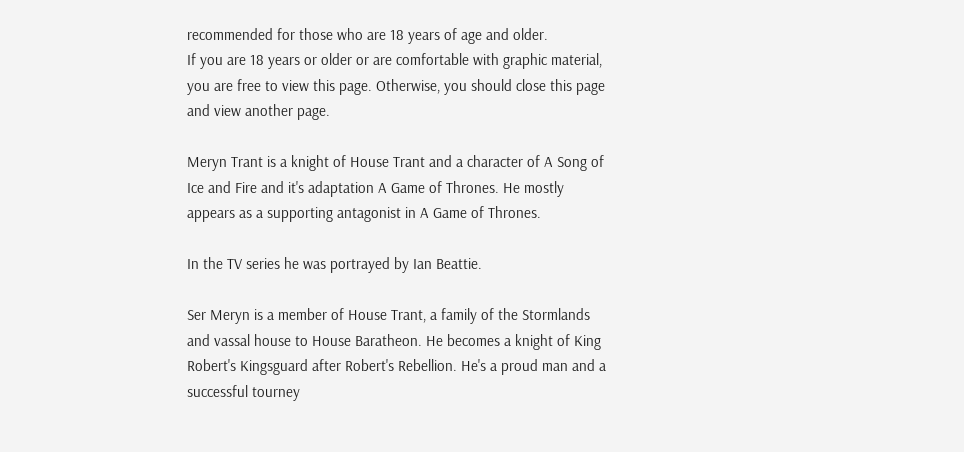recommended for those who are 18 years of age and older.
If you are 18 years or older or are comfortable with graphic material, you are free to view this page. Otherwise, you should close this page and view another page.

Meryn Trant is a knight of House Trant and a character of A Song of Ice and Fire and it's adaptation A Game of Thrones. He mostly appears as a supporting antagonist in A Game of Thrones.

In the TV series he was portrayed by Ian Beattie.

Ser Meryn is a member of House Trant, a family of the Stormlands and vassal house to House Baratheon. He becomes a knight of King Robert's Kingsguard after Robert's Rebellion. He's a proud man and a successful tourney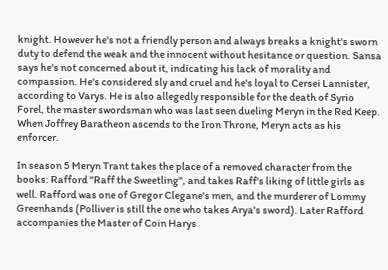knight. However he's not a friendly person and always breaks a knight's sworn duty to defend the weak and the innocent without hesitance or question. Sansa says he's not concerned about it, indicating his lack of morality and compassion. He's considered sly and cruel and he's loyal to Cersei Lannister, according to Varys. He is also allegedly responsible for the death of Syrio Forel, the master swordsman who was last seen dueling Meryn in the Red Keep. When Joffrey Baratheon ascends to the Iron Throne, Meryn acts as his enforcer.

In season 5 Meryn Trant takes the place of a removed character from the books: Rafford "Raff the Sweetling", and takes Raff's liking of little girls as well. Rafford was one of Gregor Clegane's men, and the murderer of Lommy Greenhands (Polliver is still the one who takes Arya's sword). Later Rafford accompanies the Master of Coin Harys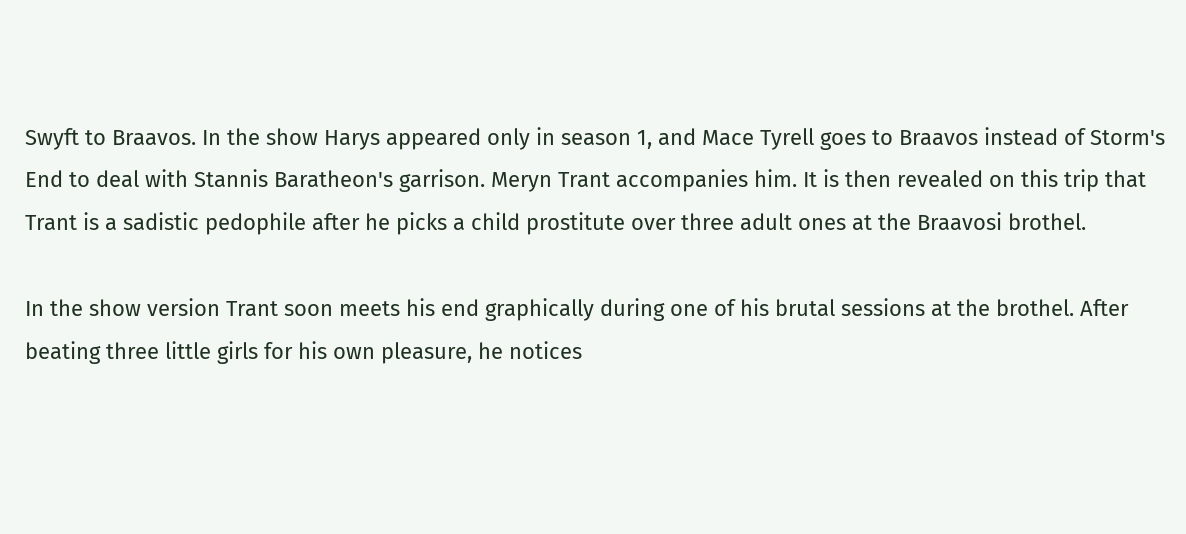Swyft to Braavos. In the show Harys appeared only in season 1, and Mace Tyrell goes to Braavos instead of Storm's End to deal with Stannis Baratheon's garrison. Meryn Trant accompanies him. It is then revealed on this trip that Trant is a sadistic pedophile after he picks a child prostitute over three adult ones at the Braavosi brothel.

In the show version Trant soon meets his end graphically during one of his brutal sessions at the brothel. After beating three little girls for his own pleasure, he notices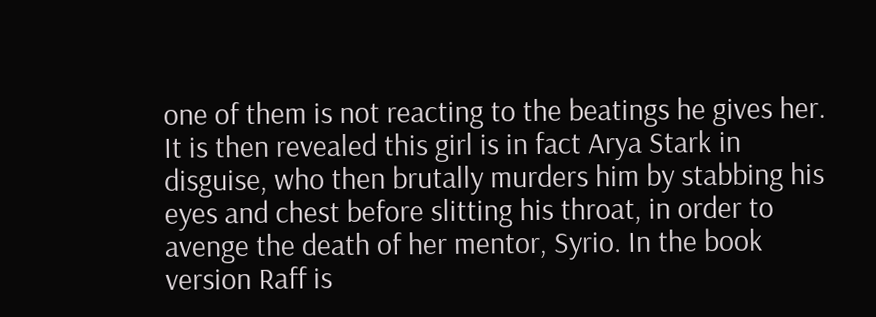one of them is not reacting to the beatings he gives her. It is then revealed this girl is in fact Arya Stark in disguise, who then brutally murders him by stabbing his eyes and chest before slitting his throat, in order to avenge the death of her mentor, Syrio. In the book version Raff is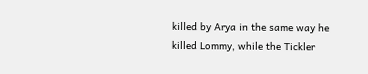killed by Arya in the same way he killed Lommy, while the Tickler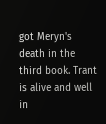got Meryn's death in the third book. Trant is alive and well in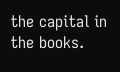the capital in the books.